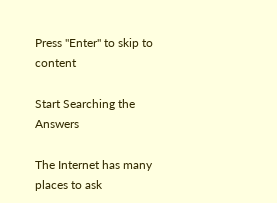Press "Enter" to skip to content

Start Searching the Answers

The Internet has many places to ask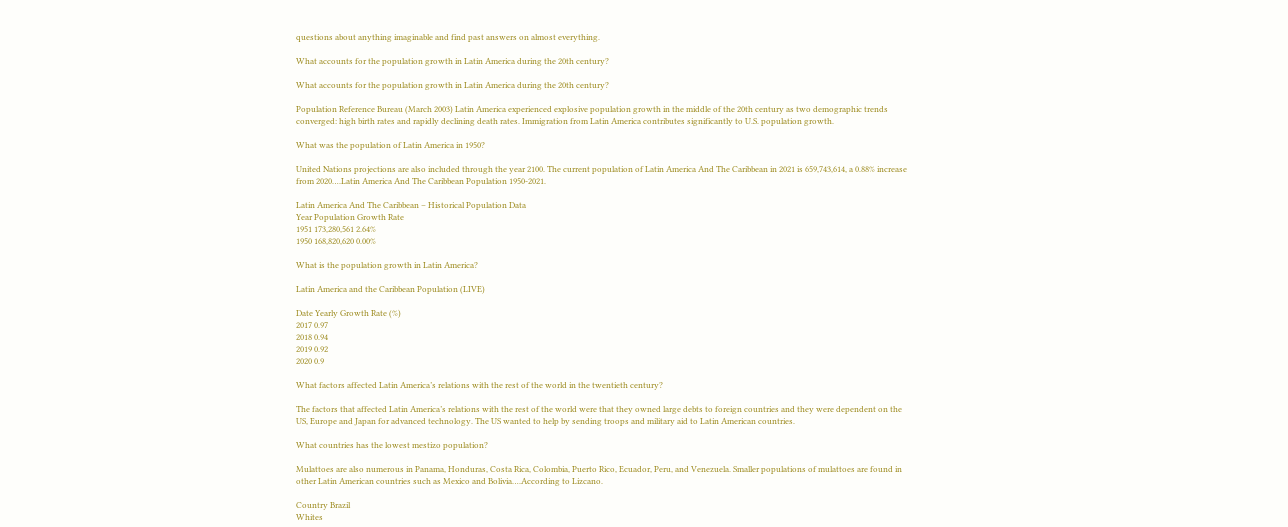questions about anything imaginable and find past answers on almost everything.

What accounts for the population growth in Latin America during the 20th century?

What accounts for the population growth in Latin America during the 20th century?

Population Reference Bureau (March 2003) Latin America experienced explosive population growth in the middle of the 20th century as two demographic trends converged: high birth rates and rapidly declining death rates. Immigration from Latin America contributes significantly to U.S. population growth.

What was the population of Latin America in 1950?

United Nations projections are also included through the year 2100. The current population of Latin America And The Caribbean in 2021 is 659,743,614, a 0.88% increase from 2020….Latin America And The Caribbean Population 1950-2021.

Latin America And The Caribbean – Historical Population Data
Year Population Growth Rate
1951 173,280,561 2.64%
1950 168,820,620 0.00%

What is the population growth in Latin America?

Latin America and the Caribbean Population (LIVE)

Date Yearly Growth Rate (%)
2017 0.97
2018 0.94
2019 0.92
2020 0.9

What factors affected Latin America’s relations with the rest of the world in the twentieth century?

The factors that affected Latin America’s relations with the rest of the world were that they owned large debts to foreign countries and they were dependent on the US, Europe and Japan for advanced technology. The US wanted to help by sending troops and military aid to Latin American countries.

What countries has the lowest mestizo population?

Mulattoes are also numerous in Panama, Honduras, Costa Rica, Colombia, Puerto Rico, Ecuador, Peru, and Venezuela. Smaller populations of mulattoes are found in other Latin American countries such as Mexico and Bolivia….According to Lizcano.

Country Brazil
Whites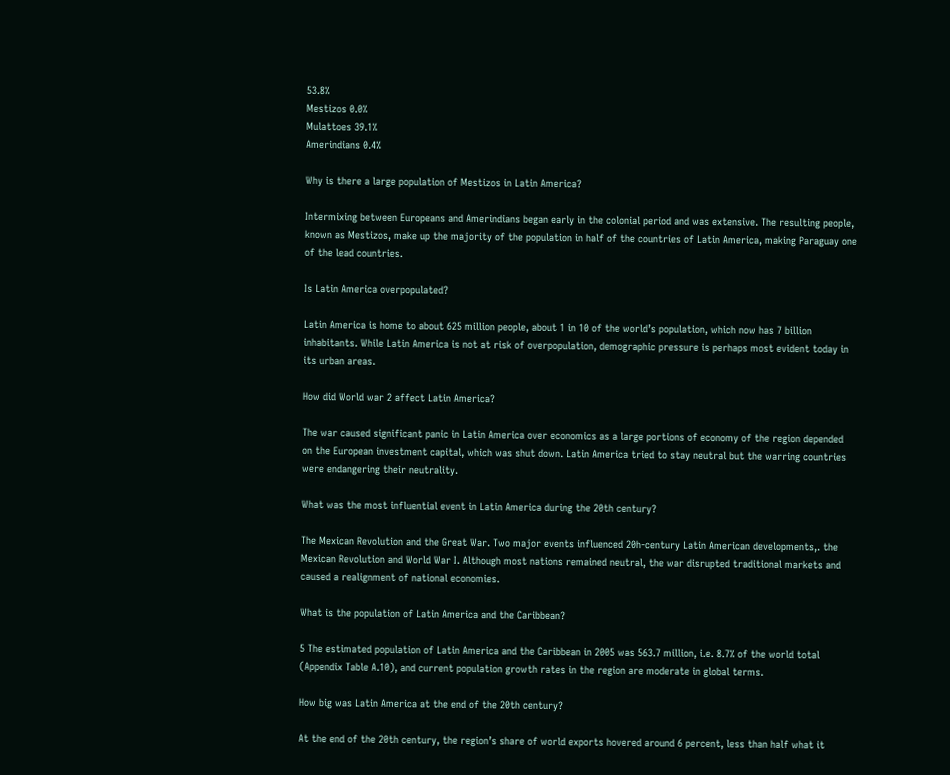53.8%
Mestizos 0.0%
Mulattoes 39.1%
Amerindians 0.4%

Why is there a large population of Mestizos in Latin America?

Intermixing between Europeans and Amerindians began early in the colonial period and was extensive. The resulting people, known as Mestizos, make up the majority of the population in half of the countries of Latin America, making Paraguay one of the lead countries.

Is Latin America overpopulated?

Latin America is home to about 625 million people, about 1 in 10 of the world’s population, which now has 7 billion inhabitants. While Latin America is not at risk of overpopulation, demographic pressure is perhaps most evident today in its urban areas.

How did World war 2 affect Latin America?

The war caused significant panic in Latin America over economics as a large portions of economy of the region depended on the European investment capital, which was shut down. Latin America tried to stay neutral but the warring countries were endangering their neutrality.

What was the most influential event in Latin America during the 20th century?

The Mexican Revolution and the Great War. Two major events influenced 20h-century Latin American developments,. the Mexican Revolution and World War I. Although most nations remained neutral, the war disrupted traditional markets and caused a realignment of national economies.

What is the population of Latin America and the Caribbean?

5 The estimated population of Latin America and the Caribbean in 2005 was 563.7 million, i.e. 8.7% of the world total (Appendix Table A.10), and current population growth rates in the region are moderate in global terms.

How big was Latin America at the end of the 20th century?

At the end of the 20th century, the region’s share of world exports hovered around 6 percent, less than half what it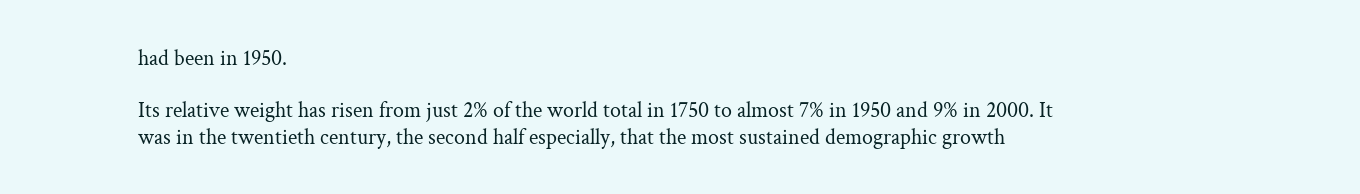had been in 1950.

Its relative weight has risen from just 2% of the world total in 1750 to almost 7% in 1950 and 9% in 2000. It was in the twentieth century, the second half especially, that the most sustained demographic growth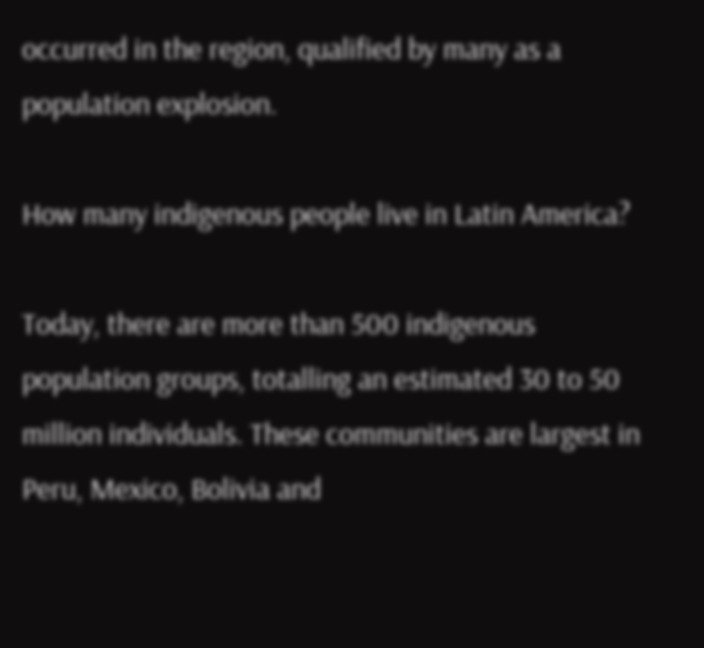occurred in the region, qualified by many as a population explosion.

How many indigenous people live in Latin America?

Today, there are more than 500 indigenous population groups, totalling an estimated 30 to 50 million individuals. These communities are largest in Peru, Mexico, Bolivia and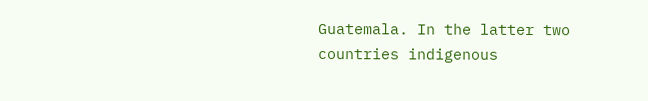Guatemala. In the latter two countries indigenous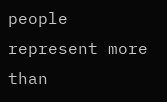people represent more than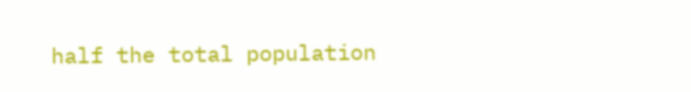half the total population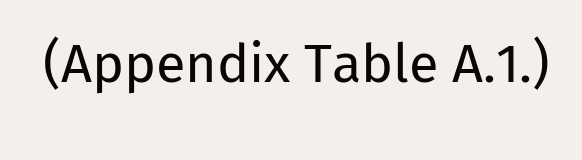(Appendix Table A.1.)